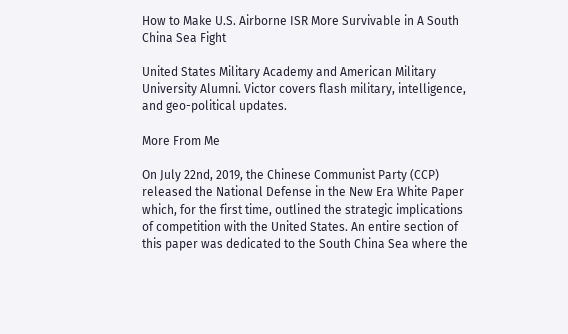How to Make U.S. Airborne ISR More Survivable in A South China Sea Fight

United States Military Academy and American Military University Alumni. Victor covers flash military, intelligence, and geo-political updates.

More From Me

On July 22nd, 2019, the Chinese Communist Party (CCP) released the National Defense in the New Era White Paper which, for the first time, outlined the strategic implications of competition with the United States. An entire section of this paper was dedicated to the South China Sea where the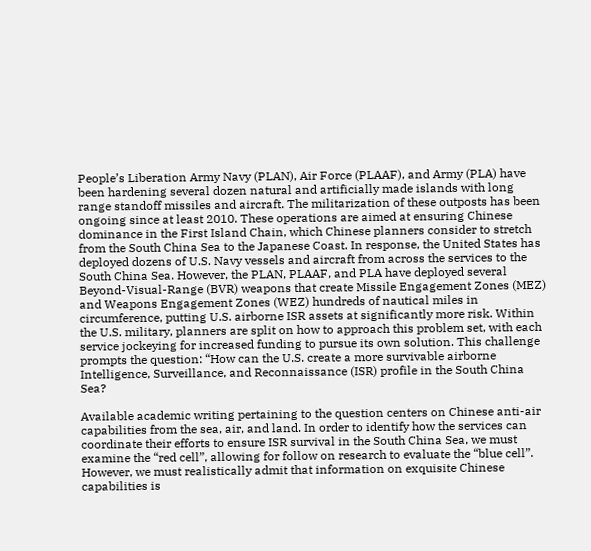People’s Liberation Army Navy (PLAN), Air Force (PLAAF), and Army (PLA) have been hardening several dozen natural and artificially made islands with long range standoff missiles and aircraft. The militarization of these outposts has been ongoing since at least 2010. These operations are aimed at ensuring Chinese dominance in the First Island Chain, which Chinese planners consider to stretch from the South China Sea to the Japanese Coast. In response, the United States has deployed dozens of U.S. Navy vessels and aircraft from across the services to the South China Sea. However, the PLAN, PLAAF, and PLA have deployed several Beyond-Visual-Range (BVR) weapons that create Missile Engagement Zones (MEZ) and Weapons Engagement Zones (WEZ) hundreds of nautical miles in circumference, putting U.S. airborne ISR assets at significantly more risk. Within the U.S. military, planners are split on how to approach this problem set, with each service jockeying for increased funding to pursue its own solution. This challenge prompts the question: “How can the U.S. create a more survivable airborne Intelligence, Surveillance, and Reconnaissance (ISR) profile in the South China Sea?

Available academic writing pertaining to the question centers on Chinese anti-air capabilities from the sea, air, and land. In order to identify how the services can coordinate their efforts to ensure ISR survival in the South China Sea, we must examine the “red cell”, allowing for follow on research to evaluate the “blue cell”. However, we must realistically admit that information on exquisite Chinese capabilities is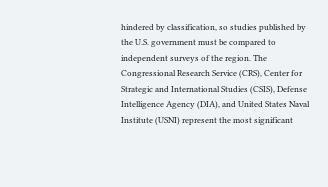hindered by classification, so studies published by the U.S. government must be compared to independent surveys of the region. The Congressional Research Service (CRS), Center for Strategic and International Studies (CSIS), Defense Intelligence Agency (DIA), and United States Naval Institute (USNI) represent the most significant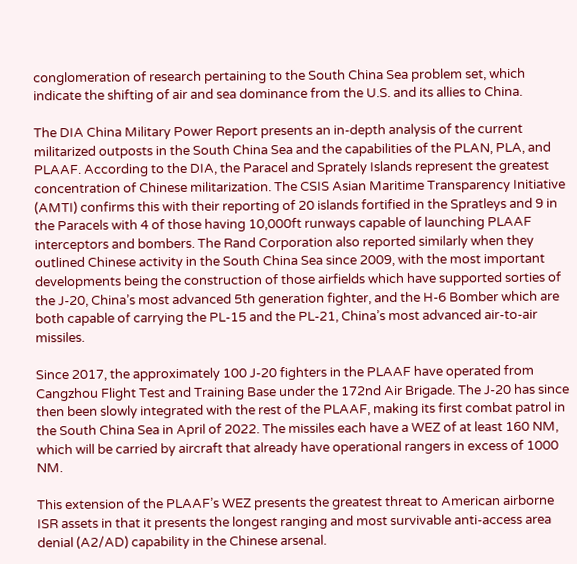conglomeration of research pertaining to the South China Sea problem set, which indicate the shifting of air and sea dominance from the U.S. and its allies to China.

The DIA China Military Power Report presents an in-depth analysis of the current militarized outposts in the South China Sea and the capabilities of the PLAN, PLA, and PLAAF. According to the DIA, the Paracel and Sprately Islands represent the greatest concentration of Chinese militarization. The CSIS Asian Maritime Transparency Initiative (AMTI) confirms this with their reporting of 20 islands fortified in the Spratleys and 9 in the Paracels with 4 of those having 10,000ft runways capable of launching PLAAF interceptors and bombers. The Rand Corporation also reported similarly when they outlined Chinese activity in the South China Sea since 2009, with the most important developments being the construction of those airfields which have supported sorties of the J-20, China’s most advanced 5th generation fighter, and the H-6 Bomber which are both capable of carrying the PL-15 and the PL-21, China’s most advanced air-to-air missiles.

Since 2017, the approximately 100 J-20 fighters in the PLAAF have operated from Cangzhou Flight Test and Training Base under the 172nd Air Brigade. The J-20 has since then been slowly integrated with the rest of the PLAAF, making its first combat patrol in the South China Sea in April of 2022. The missiles each have a WEZ of at least 160 NM, which will be carried by aircraft that already have operational rangers in excess of 1000 NM.

This extension of the PLAAF’s WEZ presents the greatest threat to American airborne ISR assets in that it presents the longest ranging and most survivable anti-access area denial (A2/AD) capability in the Chinese arsenal.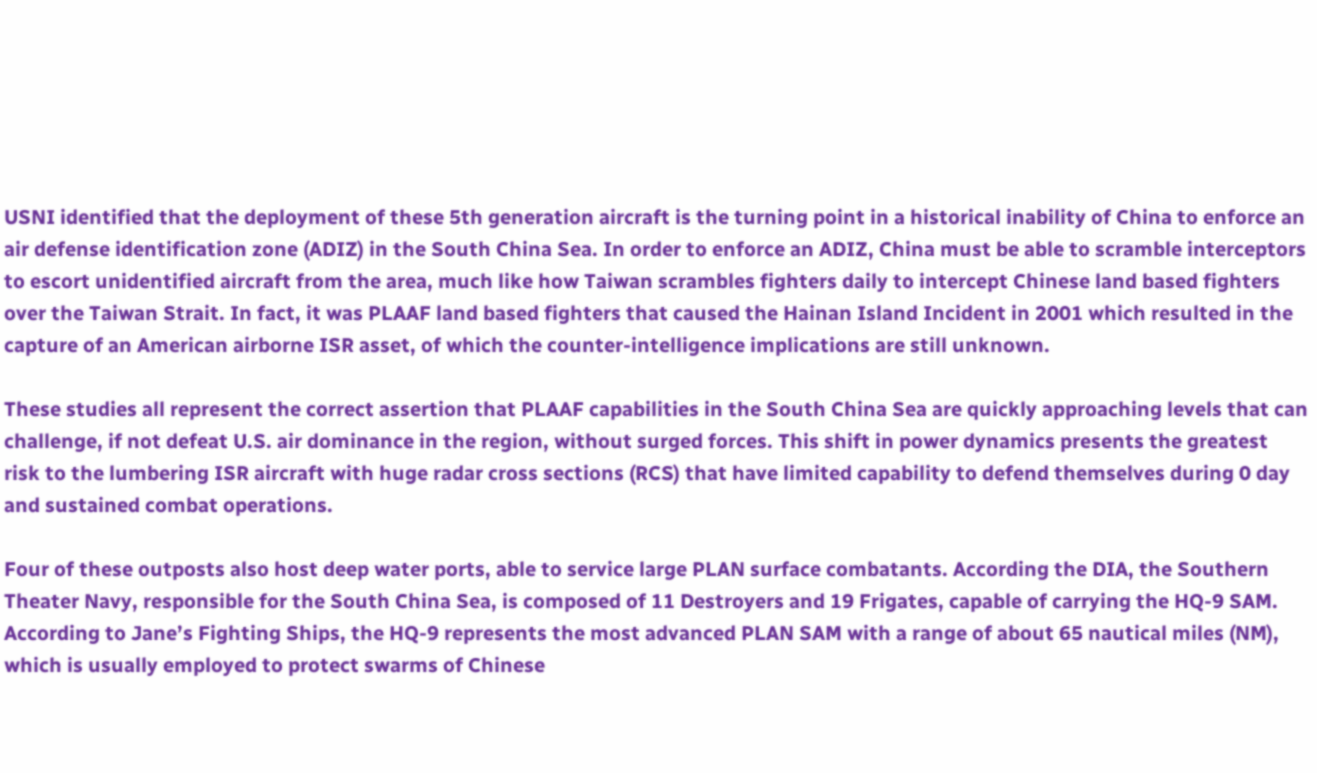USNI identified that the deployment of these 5th generation aircraft is the turning point in a historical inability of China to enforce an air defense identification zone (ADIZ) in the South China Sea. In order to enforce an ADIZ, China must be able to scramble interceptors to escort unidentified aircraft from the area, much like how Taiwan scrambles fighters daily to intercept Chinese land based fighters over the Taiwan Strait. In fact, it was PLAAF land based fighters that caused the Hainan Island Incident in 2001 which resulted in the capture of an American airborne ISR asset, of which the counter-intelligence implications are still unknown.

These studies all represent the correct assertion that PLAAF capabilities in the South China Sea are quickly approaching levels that can challenge, if not defeat U.S. air dominance in the region, without surged forces. This shift in power dynamics presents the greatest risk to the lumbering ISR aircraft with huge radar cross sections (RCS) that have limited capability to defend themselves during 0 day and sustained combat operations.

Four of these outposts also host deep water ports, able to service large PLAN surface combatants. According the DIA, the Southern Theater Navy, responsible for the South China Sea, is composed of 11 Destroyers and 19 Frigates, capable of carrying the HQ-9 SAM. According to Jane’s Fighting Ships, the HQ-9 represents the most advanced PLAN SAM with a range of about 65 nautical miles (NM), which is usually employed to protect swarms of Chinese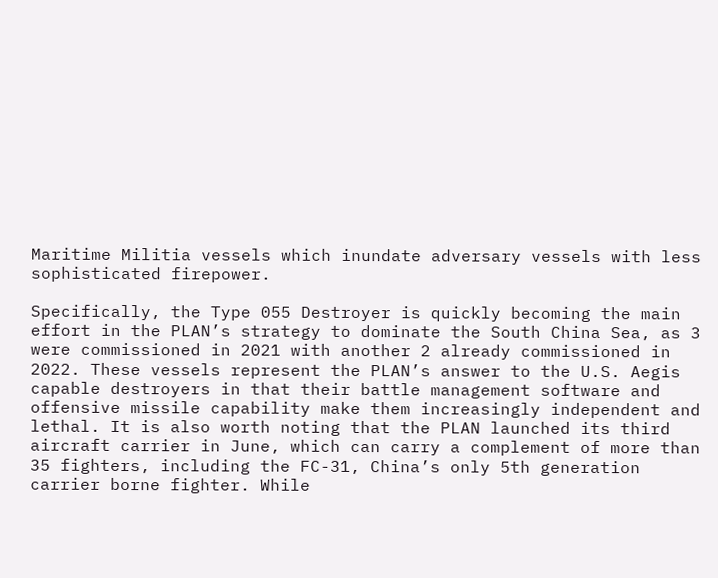Maritime Militia vessels which inundate adversary vessels with less sophisticated firepower.

Specifically, the Type 055 Destroyer is quickly becoming the main effort in the PLAN’s strategy to dominate the South China Sea, as 3 were commissioned in 2021 with another 2 already commissioned in 2022. These vessels represent the PLAN’s answer to the U.S. Aegis capable destroyers in that their battle management software and offensive missile capability make them increasingly independent and lethal. It is also worth noting that the PLAN launched its third aircraft carrier in June, which can carry a complement of more than 35 fighters, including the FC-31, China’s only 5th generation carrier borne fighter. While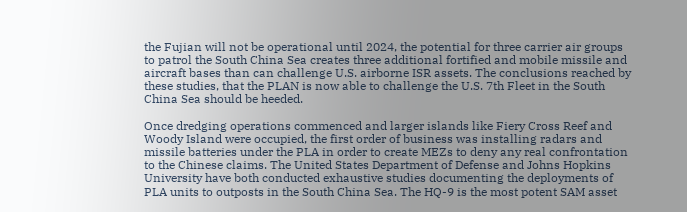the Fujian will not be operational until 2024, the potential for three carrier air groups to patrol the South China Sea creates three additional fortified and mobile missile and aircraft bases than can challenge U.S. airborne ISR assets. The conclusions reached by these studies, that the PLAN is now able to challenge the U.S. 7th Fleet in the South China Sea should be heeded.

Once dredging operations commenced and larger islands like Fiery Cross Reef and Woody Island were occupied, the first order of business was installing radars and missile batteries under the PLA in order to create MEZs to deny any real confrontation to the Chinese claims. The United States Department of Defense and Johns Hopkins University have both conducted exhaustive studies documenting the deployments of PLA units to outposts in the South China Sea. The HQ-9 is the most potent SAM asset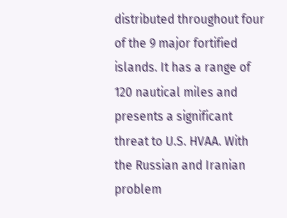distributed throughout four of the 9 major fortified islands. It has a range of 120 nautical miles and presents a significant threat to U.S. HVAA. With the Russian and Iranian problem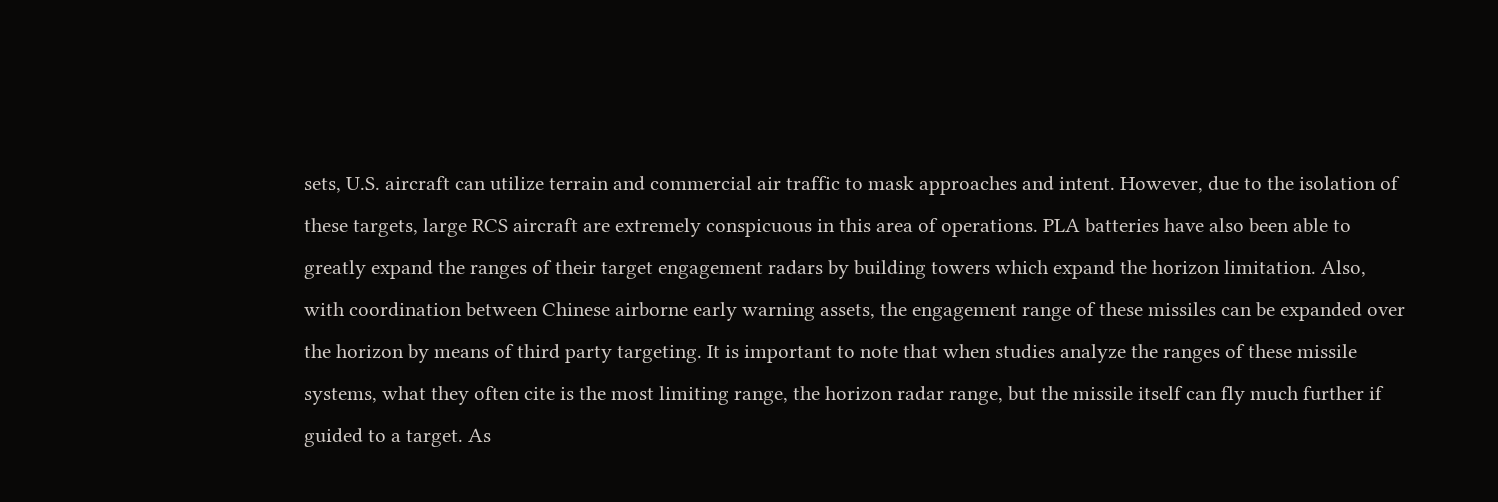sets, U.S. aircraft can utilize terrain and commercial air traffic to mask approaches and intent. However, due to the isolation of these targets, large RCS aircraft are extremely conspicuous in this area of operations. PLA batteries have also been able to greatly expand the ranges of their target engagement radars by building towers which expand the horizon limitation. Also, with coordination between Chinese airborne early warning assets, the engagement range of these missiles can be expanded over the horizon by means of third party targeting. It is important to note that when studies analyze the ranges of these missile systems, what they often cite is the most limiting range, the horizon radar range, but the missile itself can fly much further if guided to a target. As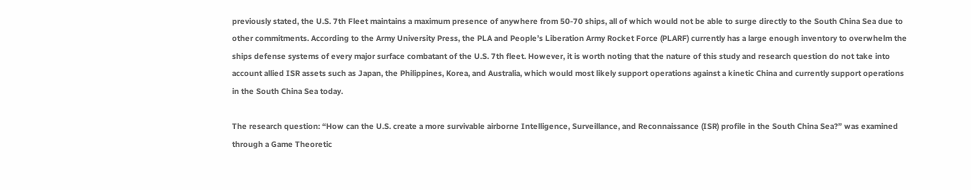previously stated, the U.S. 7th Fleet maintains a maximum presence of anywhere from 50-70 ships, all of which would not be able to surge directly to the South China Sea due to other commitments. According to the Army University Press, the PLA and People’s Liberation Army Rocket Force (PLARF) currently has a large enough inventory to overwhelm the ships defense systems of every major surface combatant of the U.S. 7th fleet. However, it is worth noting that the nature of this study and research question do not take into account allied ISR assets such as Japan, the Philippines, Korea, and Australia, which would most likely support operations against a kinetic China and currently support operations in the South China Sea today.

The research question: “How can the U.S. create a more survivable airborne Intelligence, Surveillance, and Reconnaissance (ISR) profile in the South China Sea?” was examined through a Game Theoretic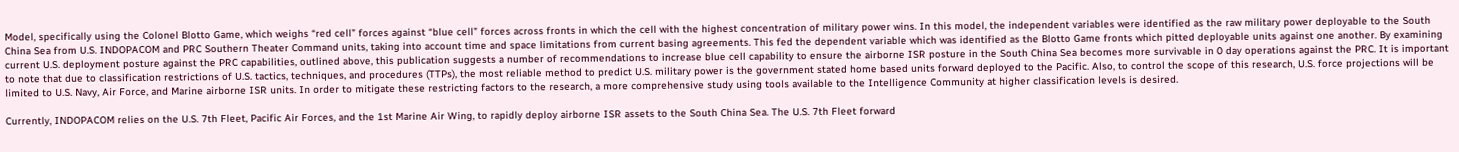Model, specifically using the Colonel Blotto Game, which weighs “red cell” forces against “blue cell” forces across fronts in which the cell with the highest concentration of military power wins. In this model, the independent variables were identified as the raw military power deployable to the South China Sea from U.S. INDOPACOM and PRC Southern Theater Command units, taking into account time and space limitations from current basing agreements. This fed the dependent variable which was identified as the Blotto Game fronts which pitted deployable units against one another. By examining current U.S. deployment posture against the PRC capabilities, outlined above, this publication suggests a number of recommendations to increase blue cell capability to ensure the airborne ISR posture in the South China Sea becomes more survivable in 0 day operations against the PRC. It is important to note that due to classification restrictions of U.S. tactics, techniques, and procedures (TTPs), the most reliable method to predict U.S. military power is the government stated home based units forward deployed to the Pacific. Also, to control the scope of this research, U.S. force projections will be limited to U.S. Navy, Air Force, and Marine airborne ISR units. In order to mitigate these restricting factors to the research, a more comprehensive study using tools available to the Intelligence Community at higher classification levels is desired.

Currently, INDOPACOM relies on the U.S. 7th Fleet, Pacific Air Forces, and the 1st Marine Air Wing, to rapidly deploy airborne ISR assets to the South China Sea. The U.S. 7th Fleet forward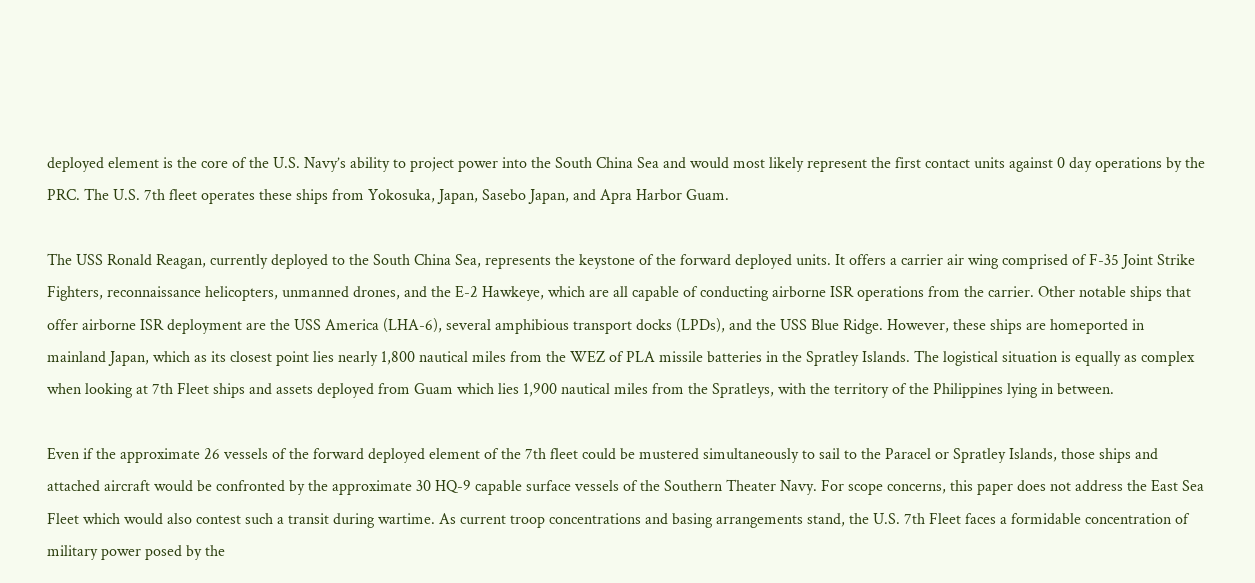deployed element is the core of the U.S. Navy’s ability to project power into the South China Sea and would most likely represent the first contact units against 0 day operations by the PRC. The U.S. 7th fleet operates these ships from Yokosuka, Japan, Sasebo Japan, and Apra Harbor Guam.

The USS Ronald Reagan, currently deployed to the South China Sea, represents the keystone of the forward deployed units. It offers a carrier air wing comprised of F-35 Joint Strike Fighters, reconnaissance helicopters, unmanned drones, and the E-2 Hawkeye, which are all capable of conducting airborne ISR operations from the carrier. Other notable ships that offer airborne ISR deployment are the USS America (LHA-6), several amphibious transport docks (LPDs), and the USS Blue Ridge. However, these ships are homeported in mainland Japan, which as its closest point lies nearly 1,800 nautical miles from the WEZ of PLA missile batteries in the Spratley Islands. The logistical situation is equally as complex when looking at 7th Fleet ships and assets deployed from Guam which lies 1,900 nautical miles from the Spratleys, with the territory of the Philippines lying in between.

Even if the approximate 26 vessels of the forward deployed element of the 7th fleet could be mustered simultaneously to sail to the Paracel or Spratley Islands, those ships and attached aircraft would be confronted by the approximate 30 HQ-9 capable surface vessels of the Southern Theater Navy. For scope concerns, this paper does not address the East Sea Fleet which would also contest such a transit during wartime. As current troop concentrations and basing arrangements stand, the U.S. 7th Fleet faces a formidable concentration of military power posed by the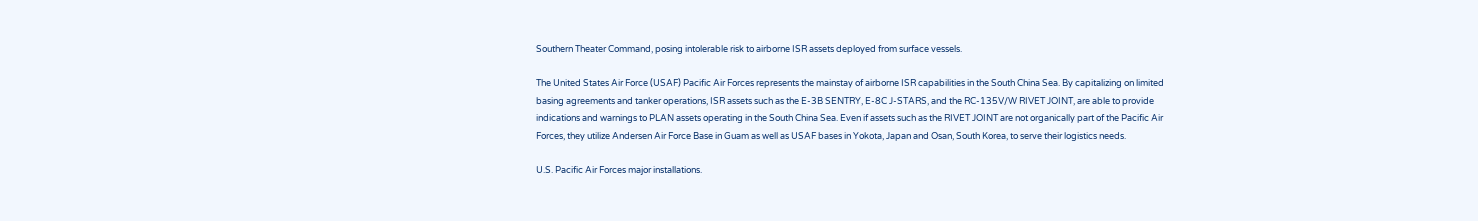Southern Theater Command, posing intolerable risk to airborne ISR assets deployed from surface vessels.

The United States Air Force (USAF) Pacific Air Forces represents the mainstay of airborne ISR capabilities in the South China Sea. By capitalizing on limited basing agreements and tanker operations, ISR assets such as the E-3B SENTRY, E-8C J-STARS, and the RC-135V/W RIVET JOINT, are able to provide indications and warnings to PLAN assets operating in the South China Sea. Even if assets such as the RIVET JOINT are not organically part of the Pacific Air Forces, they utilize Andersen Air Force Base in Guam as well as USAF bases in Yokota, Japan and Osan, South Korea, to serve their logistics needs.

U.S. Pacific Air Forces major installations.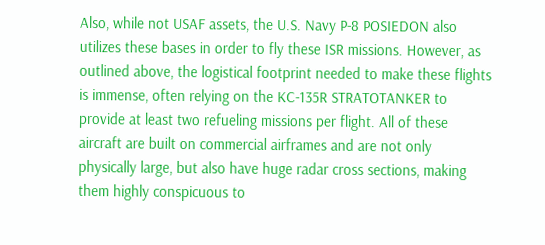Also, while not USAF assets, the U.S. Navy P-8 POSIEDON also utilizes these bases in order to fly these ISR missions. However, as outlined above, the logistical footprint needed to make these flights is immense, often relying on the KC-135R STRATOTANKER to provide at least two refueling missions per flight. All of these aircraft are built on commercial airframes and are not only physically large, but also have huge radar cross sections, making them highly conspicuous to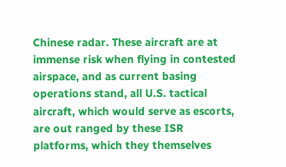Chinese radar. These aircraft are at immense risk when flying in contested airspace, and as current basing operations stand, all U.S. tactical aircraft, which would serve as escorts, are out ranged by these ISR platforms, which they themselves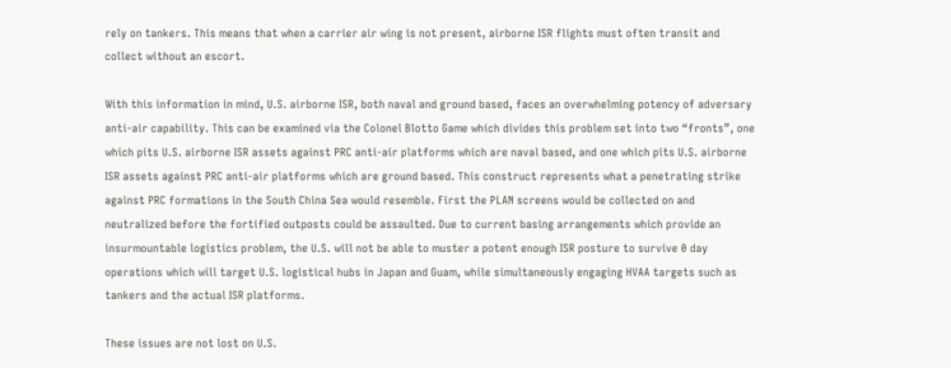rely on tankers. This means that when a carrier air wing is not present, airborne ISR flights must often transit and collect without an escort.

With this information in mind, U.S. airborne ISR, both naval and ground based, faces an overwhelming potency of adversary anti-air capability. This can be examined via the Colonel Blotto Game which divides this problem set into two “fronts”, one which pits U.S. airborne ISR assets against PRC anti-air platforms which are naval based, and one which pits U.S. airborne ISR assets against PRC anti-air platforms which are ground based. This construct represents what a penetrating strike against PRC formations in the South China Sea would resemble. First the PLAN screens would be collected on and neutralized before the fortified outposts could be assaulted. Due to current basing arrangements which provide an insurmountable logistics problem, the U.S. will not be able to muster a potent enough ISR posture to survive 0 day operations which will target U.S. logistical hubs in Japan and Guam, while simultaneously engaging HVAA targets such as tankers and the actual ISR platforms.

These issues are not lost on U.S.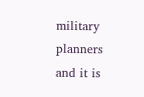military planners and it is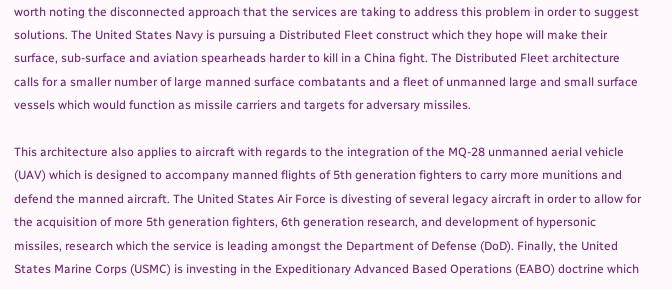worth noting the disconnected approach that the services are taking to address this problem in order to suggest solutions. The United States Navy is pursuing a Distributed Fleet construct which they hope will make their surface, sub-surface and aviation spearheads harder to kill in a China fight. The Distributed Fleet architecture calls for a smaller number of large manned surface combatants and a fleet of unmanned large and small surface vessels which would function as missile carriers and targets for adversary missiles.

This architecture also applies to aircraft with regards to the integration of the MQ-28 unmanned aerial vehicle (UAV) which is designed to accompany manned flights of 5th generation fighters to carry more munitions and defend the manned aircraft. The United States Air Force is divesting of several legacy aircraft in order to allow for the acquisition of more 5th generation fighters, 6th generation research, and development of hypersonic missiles, research which the service is leading amongst the Department of Defense (DoD). Finally, the United States Marine Corps (USMC) is investing in the Expeditionary Advanced Based Operations (EABO) doctrine which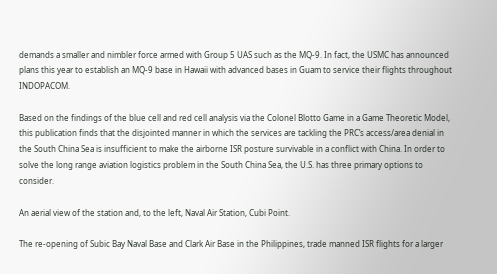demands a smaller and nimbler force armed with Group 5 UAS such as the MQ-9. In fact, the USMC has announced plans this year to establish an MQ-9 base in Hawaii with advanced bases in Guam to service their flights throughout INDOPACOM.

Based on the findings of the blue cell and red cell analysis via the Colonel Blotto Game in a Game Theoretic Model, this publication finds that the disjointed manner in which the services are tackling the PRC’s access/area denial in the South China Sea is insufficient to make the airborne ISR posture survivable in a conflict with China. In order to solve the long range aviation logistics problem in the South China Sea, the U.S. has three primary options to consider.

An aerial view of the station and, to the left, Naval Air Station, Cubi Point.

The re-opening of Subic Bay Naval Base and Clark Air Base in the Philippines, trade manned ISR flights for a larger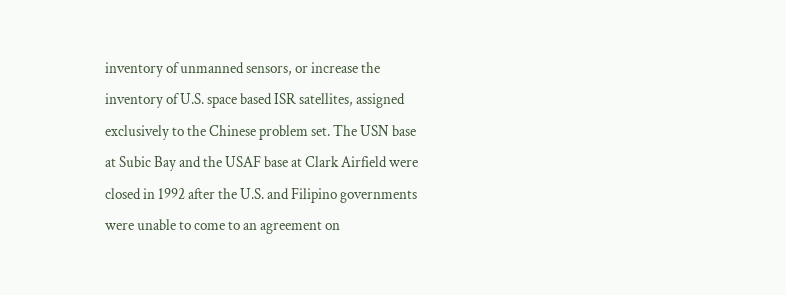inventory of unmanned sensors, or increase the inventory of U.S. space based ISR satellites, assigned exclusively to the Chinese problem set. The USN base at Subic Bay and the USAF base at Clark Airfield were closed in 1992 after the U.S. and Filipino governments were unable to come to an agreement on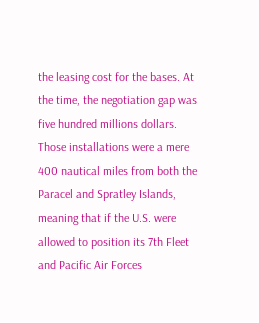the leasing cost for the bases. At the time, the negotiation gap was five hundred millions dollars. Those installations were a mere 400 nautical miles from both the Paracel and Spratley Islands, meaning that if the U.S. were allowed to position its 7th Fleet and Pacific Air Forces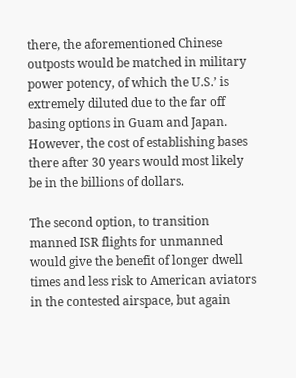there, the aforementioned Chinese outposts would be matched in military power potency, of which the U.S.’ is extremely diluted due to the far off basing options in Guam and Japan. However, the cost of establishing bases there after 30 years would most likely be in the billions of dollars.

The second option, to transition manned ISR flights for unmanned would give the benefit of longer dwell times and less risk to American aviators in the contested airspace, but again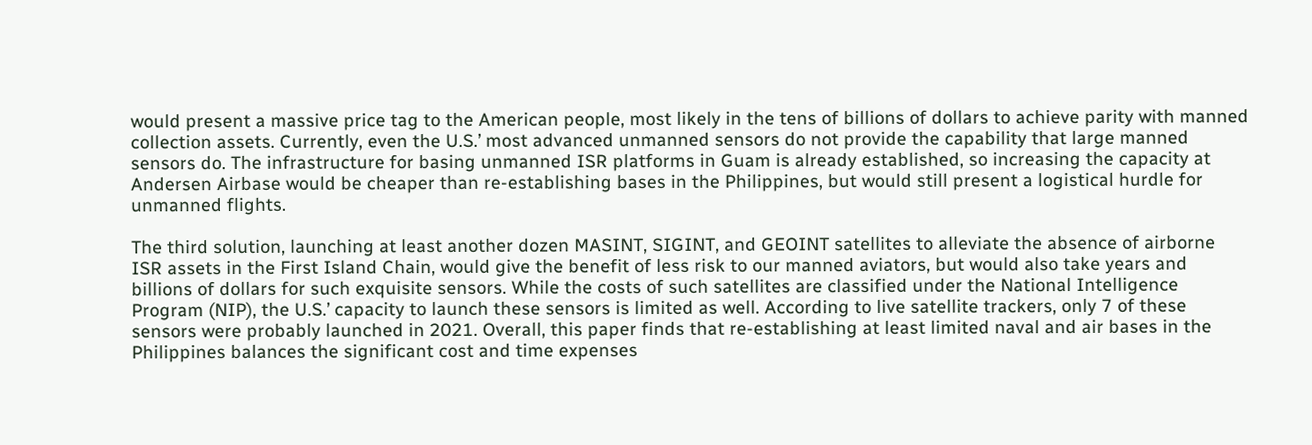would present a massive price tag to the American people, most likely in the tens of billions of dollars to achieve parity with manned collection assets. Currently, even the U.S.’ most advanced unmanned sensors do not provide the capability that large manned sensors do. The infrastructure for basing unmanned ISR platforms in Guam is already established, so increasing the capacity at Andersen Airbase would be cheaper than re-establishing bases in the Philippines, but would still present a logistical hurdle for unmanned flights.

The third solution, launching at least another dozen MASINT, SIGINT, and GEOINT satellites to alleviate the absence of airborne ISR assets in the First Island Chain, would give the benefit of less risk to our manned aviators, but would also take years and billions of dollars for such exquisite sensors. While the costs of such satellites are classified under the National Intelligence Program (NIP), the U.S.’ capacity to launch these sensors is limited as well. According to live satellite trackers, only 7 of these sensors were probably launched in 2021. Overall, this paper finds that re-establishing at least limited naval and air bases in the Philippines balances the significant cost and time expenses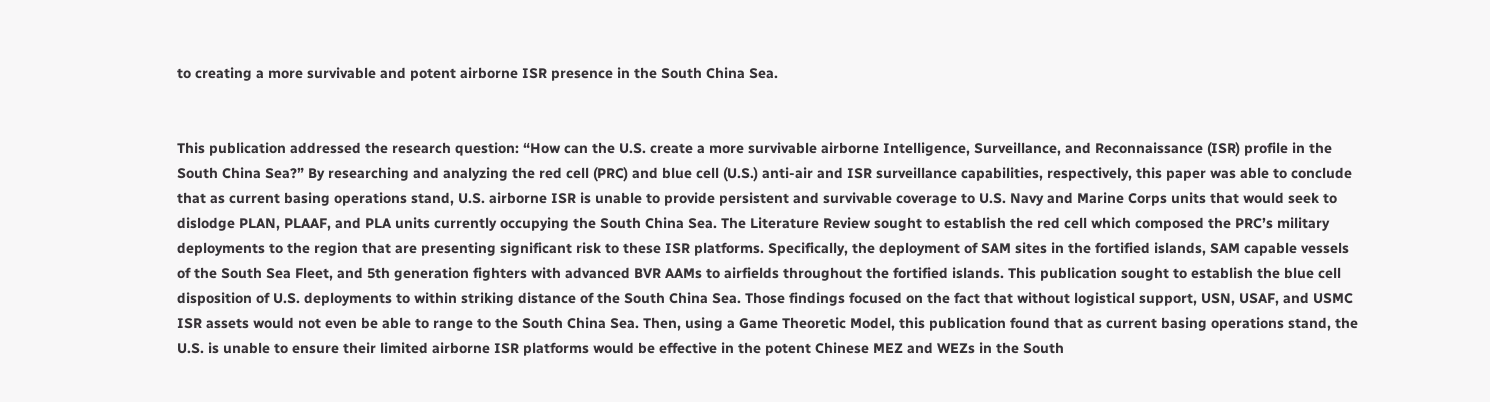to creating a more survivable and potent airborne ISR presence in the South China Sea.


This publication addressed the research question: “How can the U.S. create a more survivable airborne Intelligence, Surveillance, and Reconnaissance (ISR) profile in the South China Sea?” By researching and analyzing the red cell (PRC) and blue cell (U.S.) anti-air and ISR surveillance capabilities, respectively, this paper was able to conclude that as current basing operations stand, U.S. airborne ISR is unable to provide persistent and survivable coverage to U.S. Navy and Marine Corps units that would seek to dislodge PLAN, PLAAF, and PLA units currently occupying the South China Sea. The Literature Review sought to establish the red cell which composed the PRC’s military deployments to the region that are presenting significant risk to these ISR platforms. Specifically, the deployment of SAM sites in the fortified islands, SAM capable vessels of the South Sea Fleet, and 5th generation fighters with advanced BVR AAMs to airfields throughout the fortified islands. This publication sought to establish the blue cell disposition of U.S. deployments to within striking distance of the South China Sea. Those findings focused on the fact that without logistical support, USN, USAF, and USMC ISR assets would not even be able to range to the South China Sea. Then, using a Game Theoretic Model, this publication found that as current basing operations stand, the U.S. is unable to ensure their limited airborne ISR platforms would be effective in the potent Chinese MEZ and WEZs in the South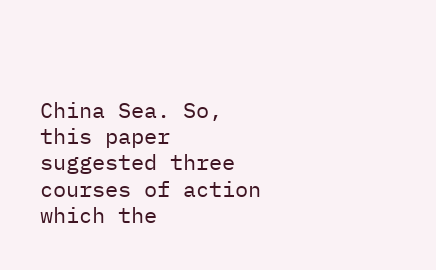China Sea. So, this paper suggested three courses of action which the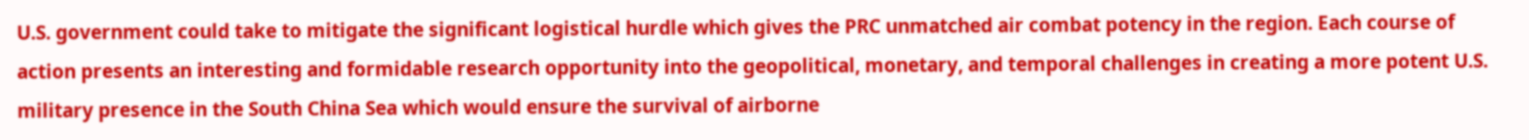U.S. government could take to mitigate the significant logistical hurdle which gives the PRC unmatched air combat potency in the region. Each course of action presents an interesting and formidable research opportunity into the geopolitical, monetary, and temporal challenges in creating a more potent U.S. military presence in the South China Sea which would ensure the survival of airborne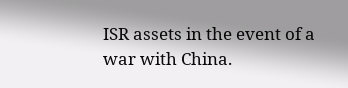ISR assets in the event of a war with China.